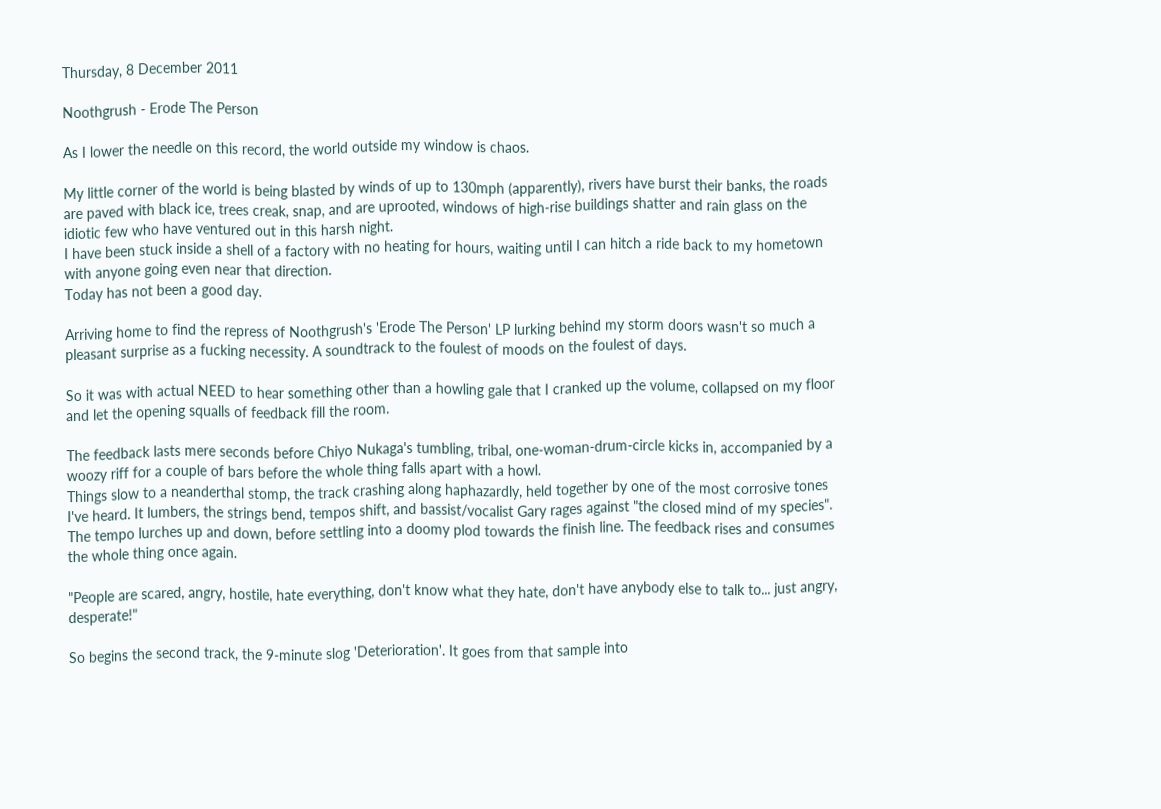Thursday, 8 December 2011

Noothgrush - Erode The Person

As I lower the needle on this record, the world outside my window is chaos.

My little corner of the world is being blasted by winds of up to 130mph (apparently), rivers have burst their banks, the roads are paved with black ice, trees creak, snap, and are uprooted, windows of high-rise buildings shatter and rain glass on the idiotic few who have ventured out in this harsh night.
I have been stuck inside a shell of a factory with no heating for hours, waiting until I can hitch a ride back to my hometown with anyone going even near that direction.
Today has not been a good day.

Arriving home to find the repress of Noothgrush's 'Erode The Person' LP lurking behind my storm doors wasn't so much a pleasant surprise as a fucking necessity. A soundtrack to the foulest of moods on the foulest of days.

So it was with actual NEED to hear something other than a howling gale that I cranked up the volume, collapsed on my floor and let the opening squalls of feedback fill the room.

The feedback lasts mere seconds before Chiyo Nukaga's tumbling, tribal, one-woman-drum-circle kicks in, accompanied by a woozy riff for a couple of bars before the whole thing falls apart with a howl.
Things slow to a neanderthal stomp, the track crashing along haphazardly, held together by one of the most corrosive tones I've heard. It lumbers, the strings bend, tempos shift, and bassist/vocalist Gary rages against "the closed mind of my species".
The tempo lurches up and down, before settling into a doomy plod towards the finish line. The feedback rises and consumes the whole thing once again.

"People are scared, angry, hostile, hate everything, don't know what they hate, don't have anybody else to talk to... just angry, desperate!"

So begins the second track, the 9-minute slog 'Deterioration'. It goes from that sample into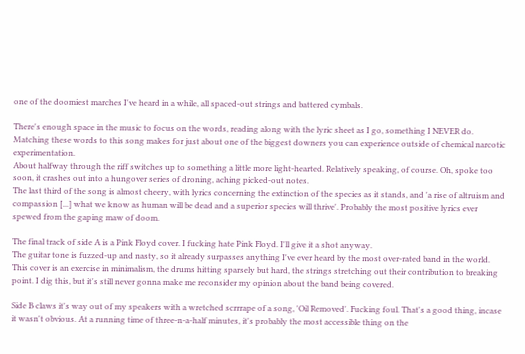one of the doomiest marches I've heard in a while, all spaced-out strings and battered cymbals.

There's enough space in the music to focus on the words, reading along with the lyric sheet as I go, something I NEVER do. Matching these words to this song makes for just about one of the biggest downers you can experience outside of chemical narcotic experimentation.
About halfway through the riff switches up to something a little more light-hearted. Relatively speaking, of course. Oh, spoke too soon, it crashes out into a hungover series of droning, aching picked-out notes.
The last third of the song is almost cheery, with lyrics concerning the extinction of the species as it stands, and 'a rise of altruism and compassion [...] what we know as human will be dead and a superior species will thrive'. Probably the most positive lyrics ever spewed from the gaping maw of doom.

The final track of side A is a Pink Floyd cover. I fucking hate Pink Floyd. I'll give it a shot anyway.
The guitar tone is fuzzed-up and nasty, so it already surpasses anything I've ever heard by the most over-rated band in the world.
This cover is an exercise in minimalism, the drums hitting sparsely but hard, the strings stretching out their contribution to breaking point. I dig this, but it's still never gonna make me reconsider my opinion about the band being covered.

Side B claws it's way out of my speakers with a wretched scrrrape of a song, 'Oil Removed'. Fucking foul. That's a good thing, incase it wasn't obvious. At a running time of three-n-a-half minutes, it's probably the most accessible thing on the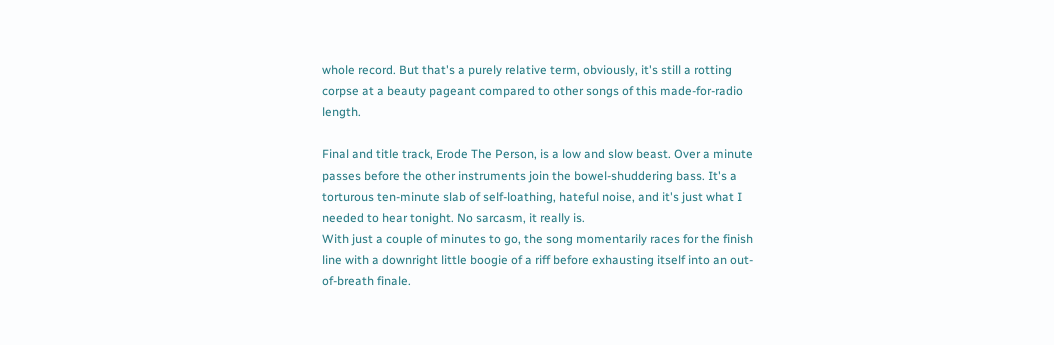whole record. But that's a purely relative term, obviously, it's still a rotting corpse at a beauty pageant compared to other songs of this made-for-radio length.

Final and title track, Erode The Person, is a low and slow beast. Over a minute passes before the other instruments join the bowel-shuddering bass. It's a torturous ten-minute slab of self-loathing, hateful noise, and it's just what I needed to hear tonight. No sarcasm, it really is.
With just a couple of minutes to go, the song momentarily races for the finish line with a downright little boogie of a riff before exhausting itself into an out-of-breath finale.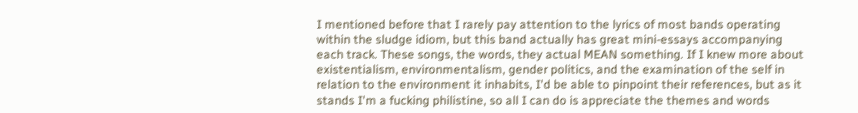I mentioned before that I rarely pay attention to the lyrics of most bands operating within the sludge idiom, but this band actually has great mini-essays accompanying each track. These songs, the words, they actual MEAN something. If I knew more about existentialism, environmentalism, gender politics, and the examination of the self in relation to the environment it inhabits, I'd be able to pinpoint their references, but as it stands I'm a fucking philistine, so all I can do is appreciate the themes and words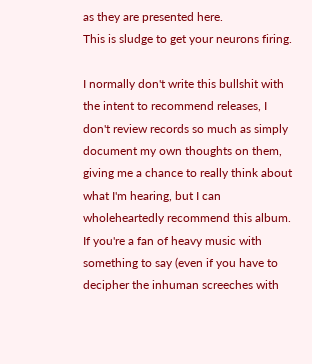as they are presented here.
This is sludge to get your neurons firing.

I normally don't write this bullshit with the intent to recommend releases, I don't review records so much as simply document my own thoughts on them, giving me a chance to really think about what I'm hearing, but I can wholeheartedly recommend this album. If you're a fan of heavy music with something to say (even if you have to decipher the inhuman screeches with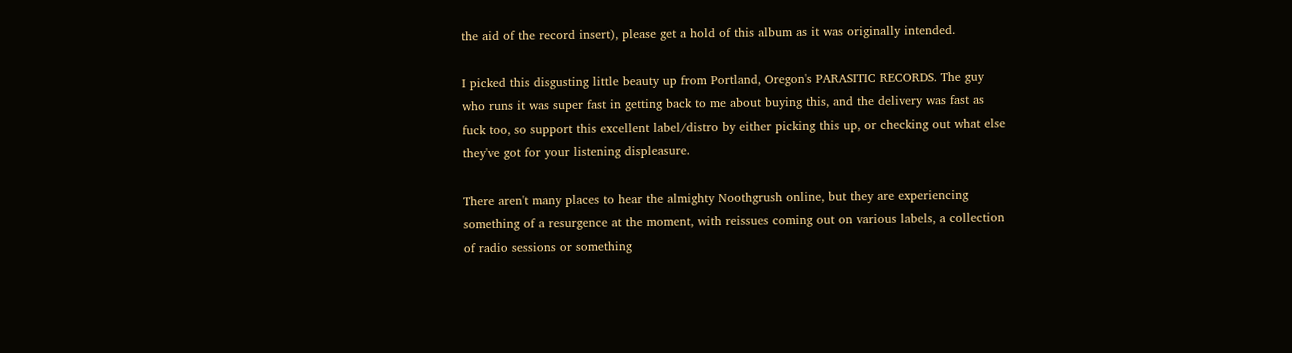the aid of the record insert), please get a hold of this album as it was originally intended.

I picked this disgusting little beauty up from Portland, Oregon's PARASITIC RECORDS. The guy who runs it was super fast in getting back to me about buying this, and the delivery was fast as fuck too, so support this excellent label/distro by either picking this up, or checking out what else they've got for your listening displeasure.

There aren't many places to hear the almighty Noothgrush online, but they are experiencing something of a resurgence at the moment, with reissues coming out on various labels, a collection of radio sessions or something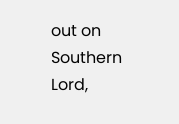out on Southern Lord,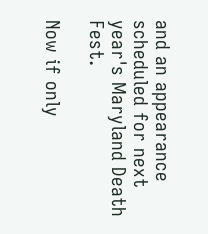and an appearance scheduled for next year's Maryland Death Fest.

Now if only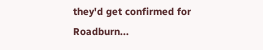they'd get confirmed for Roadburn...